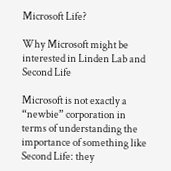Microsoft Life?

Why Microsoft might be interested in Linden Lab and Second Life

Microsoft is not exactly a “newbie” corporation in terms of understanding the importance of something like Second Life: they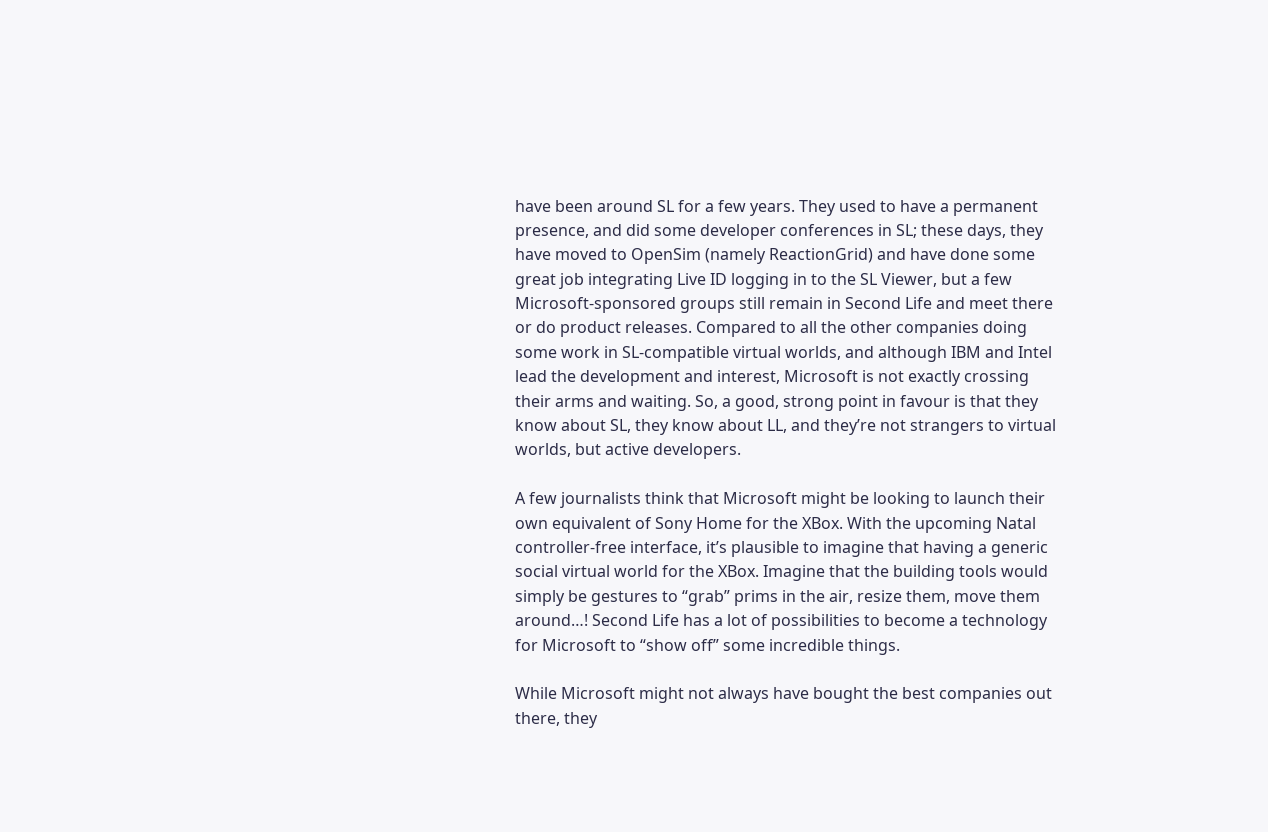have been around SL for a few years. They used to have a permanent presence, and did some developer conferences in SL; these days, they have moved to OpenSim (namely ReactionGrid) and have done some great job integrating Live ID logging in to the SL Viewer, but a few Microsoft-sponsored groups still remain in Second Life and meet there or do product releases. Compared to all the other companies doing some work in SL-compatible virtual worlds, and although IBM and Intel lead the development and interest, Microsoft is not exactly crossing their arms and waiting. So, a good, strong point in favour is that they know about SL, they know about LL, and they’re not strangers to virtual worlds, but active developers.

A few journalists think that Microsoft might be looking to launch their own equivalent of Sony Home for the XBox. With the upcoming Natal controller-free interface, it’s plausible to imagine that having a generic social virtual world for the XBox. Imagine that the building tools would simply be gestures to “grab” prims in the air, resize them, move them around…! Second Life has a lot of possibilities to become a technology for Microsoft to “show off” some incredible things.

While Microsoft might not always have bought the best companies out there, they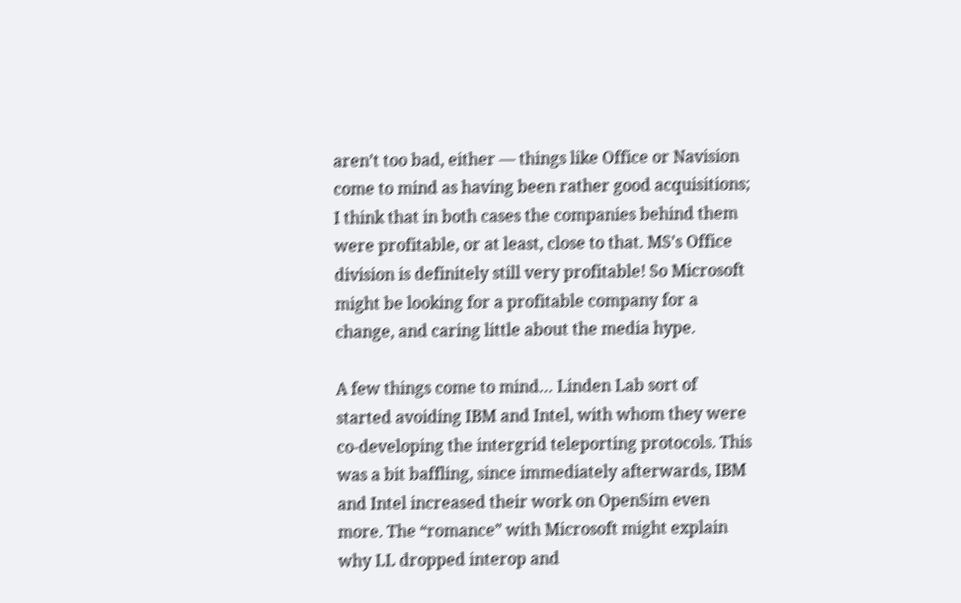aren’t too bad, either — things like Office or Navision come to mind as having been rather good acquisitions; I think that in both cases the companies behind them were profitable, or at least, close to that. MS’s Office division is definitely still very profitable! So Microsoft might be looking for a profitable company for a change, and caring little about the media hype.

A few things come to mind… Linden Lab sort of started avoiding IBM and Intel, with whom they were co-developing the intergrid teleporting protocols. This was a bit baffling, since immediately afterwards, IBM and Intel increased their work on OpenSim even more. The “romance” with Microsoft might explain why LL dropped interop and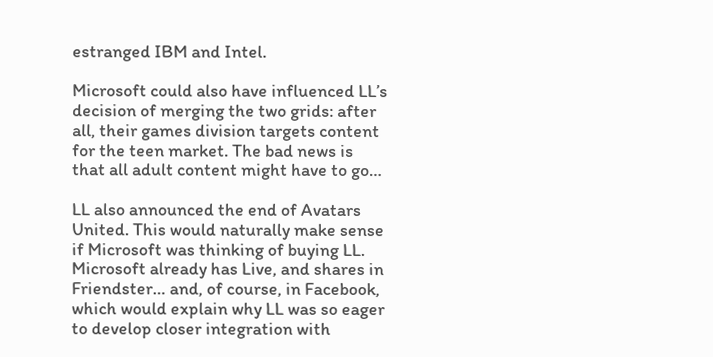estranged IBM and Intel.

Microsoft could also have influenced LL’s decision of merging the two grids: after all, their games division targets content for the teen market. The bad news is that all adult content might have to go…

LL also announced the end of Avatars United. This would naturally make sense if Microsoft was thinking of buying LL. Microsoft already has Live, and shares in Friendster… and, of course, in Facebook, which would explain why LL was so eager to develop closer integration with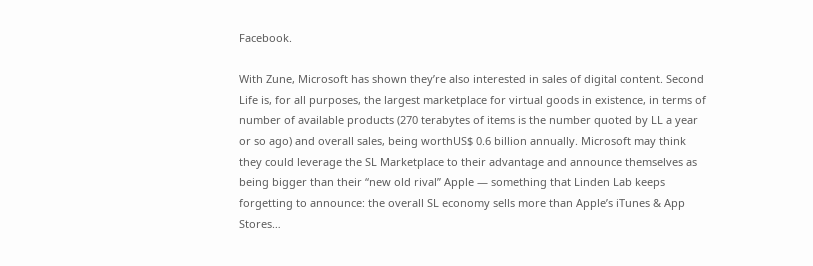Facebook.

With Zune, Microsoft has shown they’re also interested in sales of digital content. Second Life is, for all purposes, the largest marketplace for virtual goods in existence, in terms of number of available products (270 terabytes of items is the number quoted by LL a year or so ago) and overall sales, being worthUS$ 0.6 billion annually. Microsoft may think they could leverage the SL Marketplace to their advantage and announce themselves as being bigger than their “new old rival” Apple — something that Linden Lab keeps forgetting to announce: the overall SL economy sells more than Apple’s iTunes & App Stores…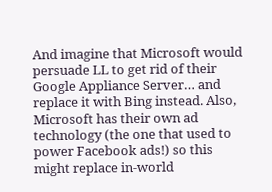And imagine that Microsoft would persuade LL to get rid of their Google Appliance Server… and replace it with Bing instead. Also, Microsoft has their own ad technology (the one that used to power Facebook ads!) so this might replace in-world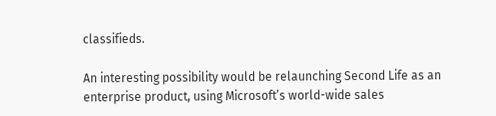classifieds.

An interesting possibility would be relaunching Second Life as an enterprise product, using Microsoft’s world-wide sales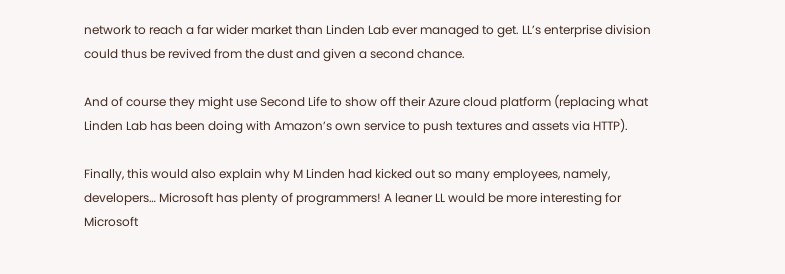network to reach a far wider market than Linden Lab ever managed to get. LL’s enterprise division could thus be revived from the dust and given a second chance.

And of course they might use Second Life to show off their Azure cloud platform (replacing what Linden Lab has been doing with Amazon’s own service to push textures and assets via HTTP).

Finally, this would also explain why M Linden had kicked out so many employees, namely, developers… Microsoft has plenty of programmers! A leaner LL would be more interesting for Microsoft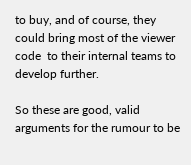to buy, and of course, they could bring most of the viewer code  to their internal teams to develop further.

So these are good, valid arguments for the rumour to be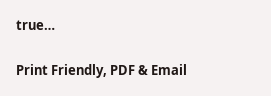true…

Print Friendly, PDF & Email